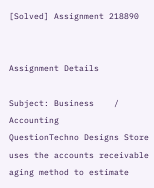[Solved] Assignment 218890


Assignment Details

Subject: Business    / Accounting
QuestionTechno Designs Store uses the accounts receivable aging method to estimate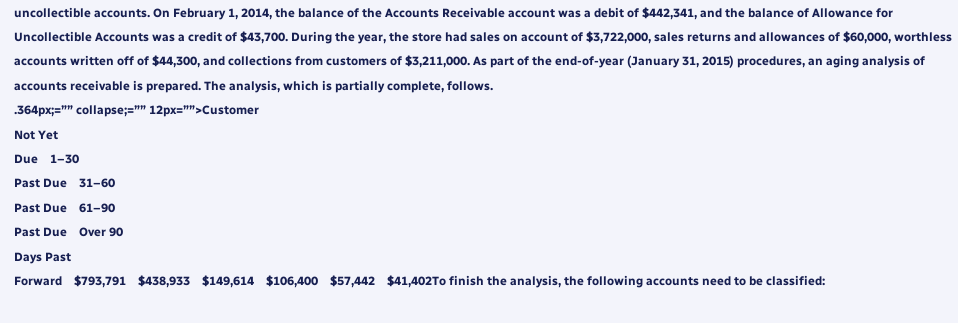uncollectible accounts. On February 1, 2014, the balance of the Accounts Receivable account was a debit of $442,341, and the balance of Allowance for Uncollectible Accounts was a credit of $43,700. During the year, the store had sales on account of $3,722,000, sales returns and allowances of $60,000, worthless accounts written off of $44,300, and collections from customers of $3,211,000. As part of the end-of-year (January 31, 2015) procedures, an aging analysis of accounts receivable is prepared. The analysis, which is partially complete, follows.
.364px;=”” collapse;=”” 12px=””>Customer
Not Yet
Due    1–30
Past Due    31–60
Past Due    61–90
Past Due    Over 90
Days Past
Forward    $793,791    $438,933    $149,614    $106,400    $57,442    $41,402To finish the analysis, the following accounts need to be classified: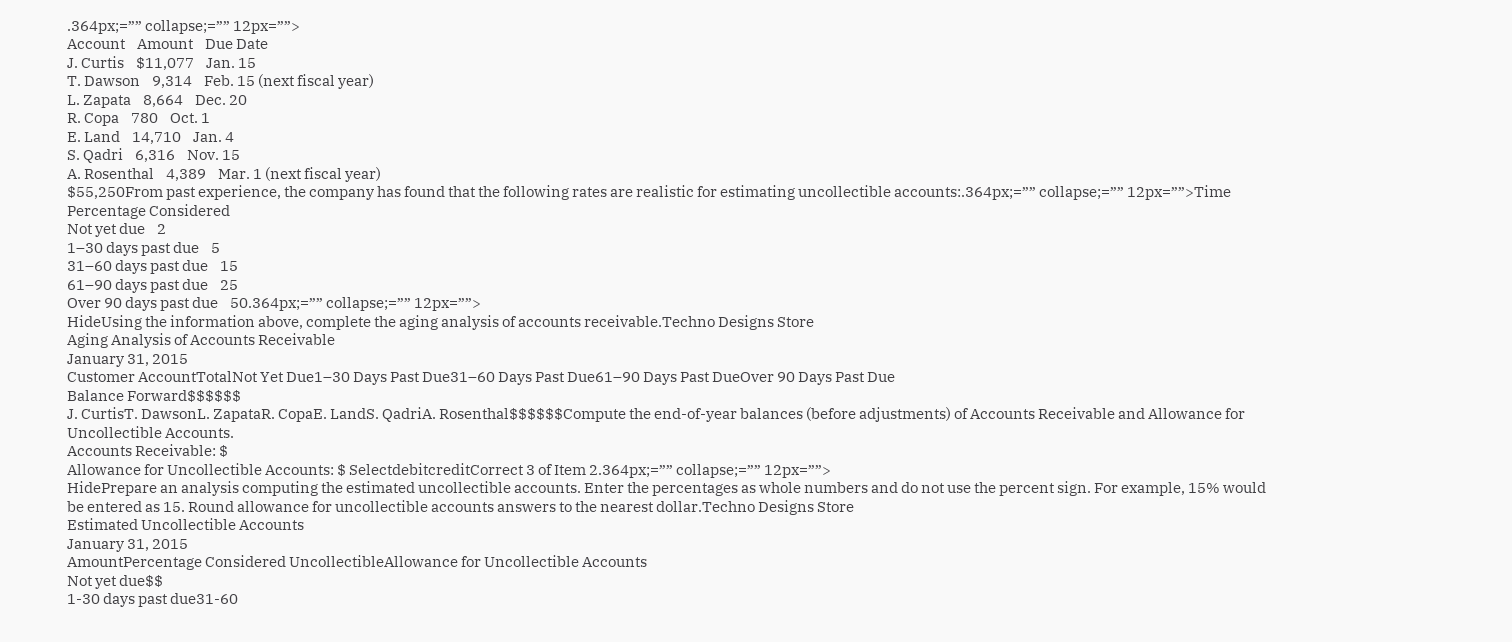.364px;=”” collapse;=”” 12px=””>
Account    Amount    Due Date
J. Curtis    $11,077    Jan. 15
T. Dawson    9,314    Feb. 15 (next fiscal year)
L. Zapata    8,664    Dec. 20
R. Copa    780    Oct. 1
E. Land    14,710    Jan. 4
S. Qadri    6,316    Nov. 15
A. Rosenthal    4,389    Mar. 1 (next fiscal year)
$55,250From past experience, the company has found that the following rates are realistic for estimating uncollectible accounts:.364px;=”” collapse;=”” 12px=””>Time    Percentage Considered
Not yet due    2
1–30 days past due    5
31–60 days past due    15
61–90 days past due    25
Over 90 days past due    50.364px;=”” collapse;=”” 12px=””>
HideUsing the information above, complete the aging analysis of accounts receivable.Techno Designs Store
Aging Analysis of Accounts Receivable
January 31, 2015
Customer AccountTotalNot Yet Due1–30 Days Past Due31–60 Days Past Due61–90 Days Past DueOver 90 Days Past Due
Balance Forward$$$$$$
J. CurtisT. DawsonL. ZapataR. CopaE. LandS. QadriA. Rosenthal$$$$$$Compute the end-of-year balances (before adjustments) of Accounts Receivable and Allowance for Uncollectible Accounts.
Accounts Receivable: $
Allowance for Uncollectible Accounts: $ SelectdebitcreditCorrect 3 of Item 2.364px;=”” collapse;=”” 12px=””>
HidePrepare an analysis computing the estimated uncollectible accounts. Enter the percentages as whole numbers and do not use the percent sign. For example, 15% would be entered as 15. Round allowance for uncollectible accounts answers to the nearest dollar.Techno Designs Store
Estimated Uncollectible Accounts
January 31, 2015
AmountPercentage Considered UncollectibleAllowance for Uncollectible Accounts
Not yet due$$
1-30 days past due31-60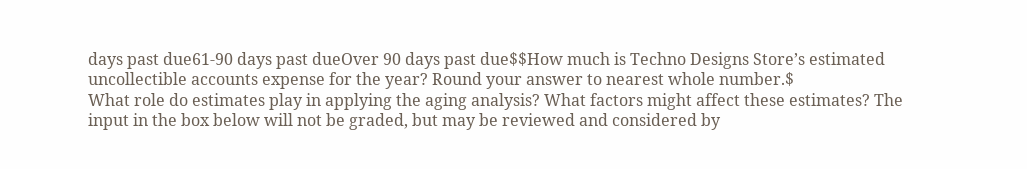days past due61-90 days past dueOver 90 days past due$$How much is Techno Designs Store’s estimated uncollectible accounts expense for the year? Round your answer to nearest whole number.$
What role do estimates play in applying the aging analysis? What factors might affect these estimates? The input in the box below will not be graded, but may be reviewed and considered by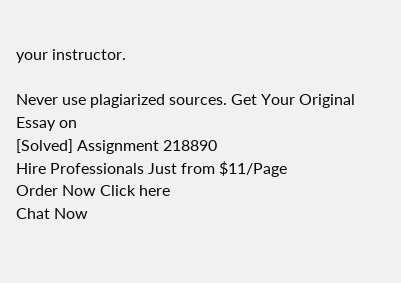your instructor.

Never use plagiarized sources. Get Your Original Essay on
[Solved] Assignment 218890
Hire Professionals Just from $11/Page
Order Now Click here
Chat Now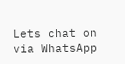Lets chat on via WhatsApp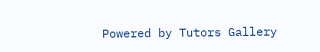Powered by Tutors Gallery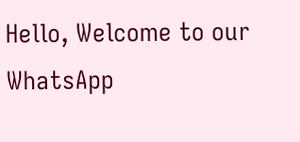Hello, Welcome to our WhatsApp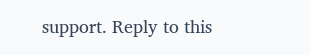support. Reply to this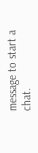message to start a chat.